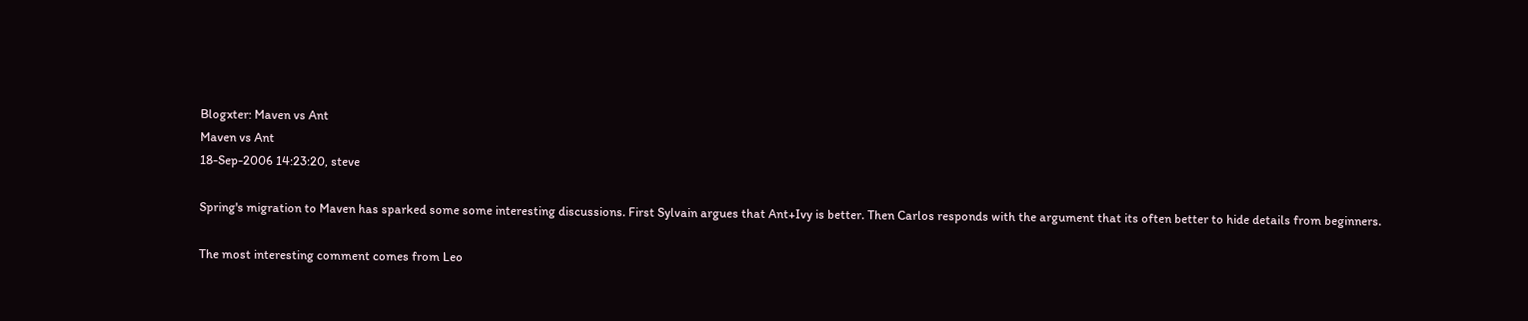Blogxter: Maven vs Ant
Maven vs Ant
18-Sep-2006 14:23:20, steve

Spring's migration to Maven has sparked some some interesting discussions. First Sylvain argues that Ant+Ivy is better. Then Carlos responds with the argument that its often better to hide details from beginners.

The most interesting comment comes from Leo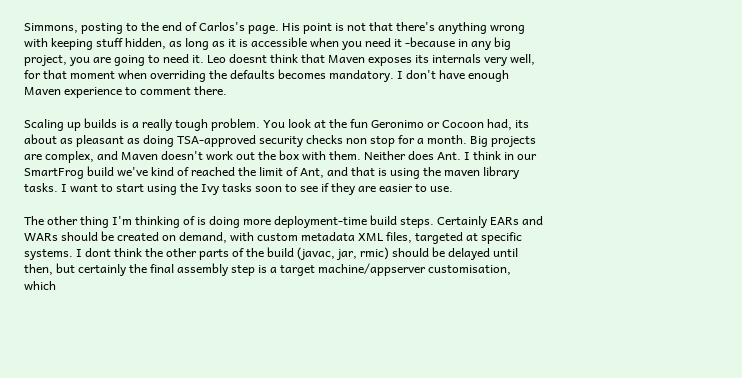Simmons, posting to the end of Carlos's page. His point is not that there's anything wrong with keeping stuff hidden, as long as it is accessible when you need it -because in any big project, you are going to need it. Leo doesnt think that Maven exposes its internals very well, for that moment when overriding the defaults becomes mandatory. I don't have enough Maven experience to comment there.

Scaling up builds is a really tough problem. You look at the fun Geronimo or Cocoon had, its about as pleasant as doing TSA-approved security checks non stop for a month. Big projects are complex, and Maven doesn't work out the box with them. Neither does Ant. I think in our SmartFrog build we've kind of reached the limit of Ant, and that is using the maven library tasks. I want to start using the Ivy tasks soon to see if they are easier to use.

The other thing I'm thinking of is doing more deployment-time build steps. Certainly EARs and WARs should be created on demand, with custom metadata XML files, targeted at specific systems. I dont think the other parts of the build (javac, jar, rmic) should be delayed until then, but certainly the final assembly step is a target machine/appserver customisation, which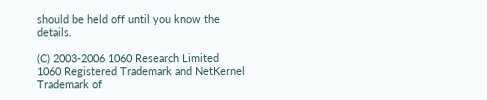should be held off until you know the details.

(C) 2003-2006 1060 Research Limited
1060 Registered Trademark and NetKernel Trademark of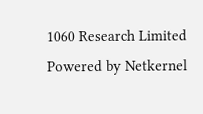1060 Research Limited
Powered by Netkernel